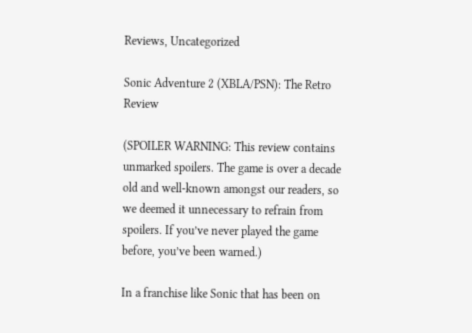Reviews, Uncategorized

Sonic Adventure 2 (XBLA/PSN): The Retro Review

(SPOILER WARNING: This review contains unmarked spoilers. The game is over a decade old and well-known amongst our readers, so we deemed it unnecessary to refrain from spoilers. If you’ve never played the game before, you’ve been warned.)

In a franchise like Sonic that has been on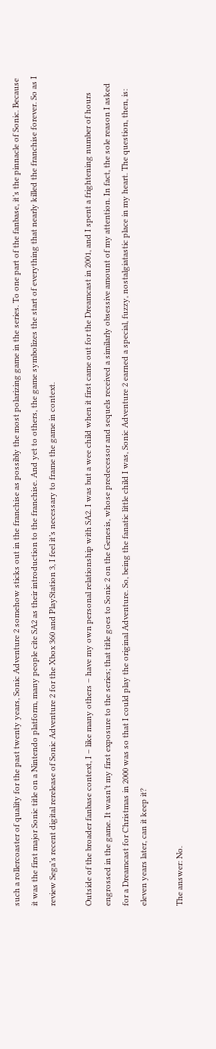such a rollercoaster of quality for the past twenty years, Sonic Adventure 2 somehow sticks out in the franchise as possibly the most polarizing game in the series. To one part of the fanbase, it’s the pinnacle of Sonic. Because it was the first major Sonic title on a Nintendo platform, many people cite SA2 as their introduction to the franchise. And yet to others, the game symbolizes the start of everything that nearly killed the franchise forever. So as I review Sega’s recent digital rerelease of Sonic Adventure 2 for the Xbox 360 and PlayStation 3, I feel it’s necessary to frame the game in context.

Outside of the broader fanbase context, I – like many others – have my own personal relationship with SA2. I was but a wee child when it first came out for the Dreamcast in 2001, and I spent a frightening number of hours engrossed in the game. It wasn’t my first exposure to the series; that title goes to Sonic 2 on the Genesis, whose predecessor and sequels received a similarly obsessive amount of my attention. In fact, the sole reason I asked for a Dreamcast for Christmas in 2000 was so that I could play the original Adventure. So, being the fanatic little child I was, Sonic Adventure 2 earned a special, fuzzy, nostalgiatastic place in my heart. The question, then, is: eleven years later, can it keep it?

The answer: No.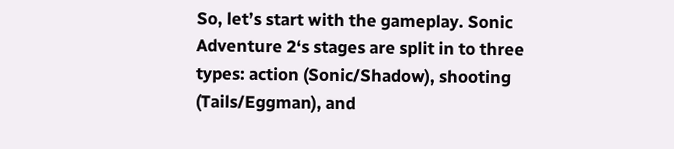So, let’s start with the gameplay. Sonic Adventure 2‘s stages are split in to three types: action (Sonic/Shadow), shooting (Tails/Eggman), and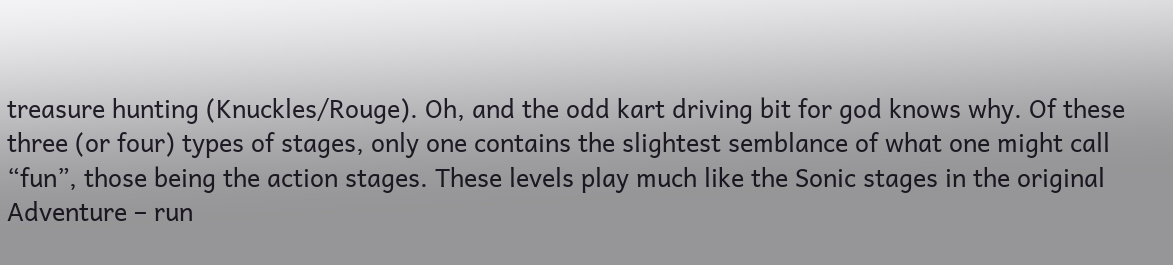treasure hunting (Knuckles/Rouge). Oh, and the odd kart driving bit for god knows why. Of these three (or four) types of stages, only one contains the slightest semblance of what one might call “fun”, those being the action stages. These levels play much like the Sonic stages in the original Adventure – run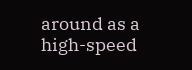around as a high-speed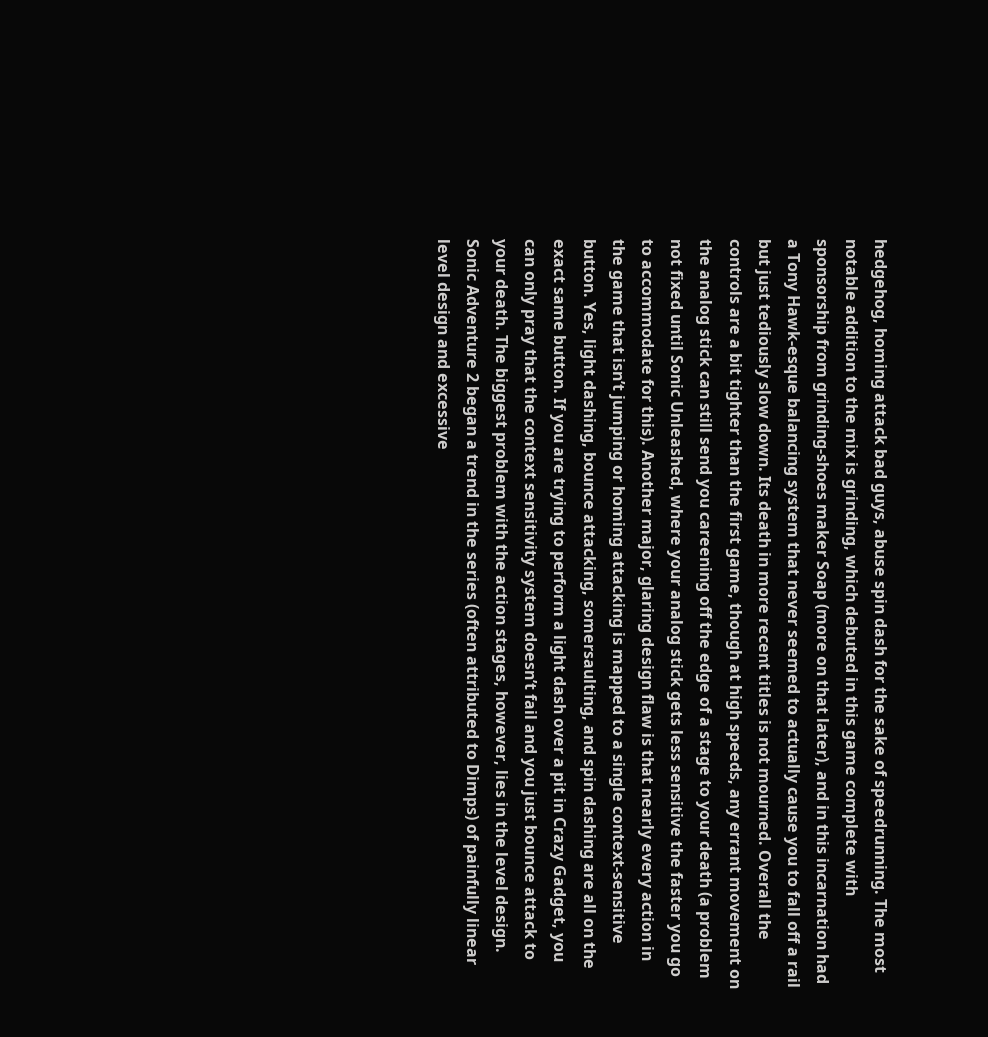hedgehog, homing attack bad guys, abuse spin dash for the sake of speedrunning. The most notable addition to the mix is grinding, which debuted in this game complete with sponsorship from grinding-shoes maker Soap (more on that later), and in this incarnation had a Tony Hawk-esque balancing system that never seemed to actually cause you to fall off a rail but just tediously slow down. Its death in more recent titles is not mourned. Overall the controls are a bit tighter than the first game, though at high speeds, any errant movement on the analog stick can still send you careening off the edge of a stage to your death (a problem not fixed until Sonic Unleashed, where your analog stick gets less sensitive the faster you go to accommodate for this). Another major, glaring design flaw is that nearly every action in the game that isn’t jumping or homing attacking is mapped to a single context-sensitive button. Yes, light dashing, bounce attacking, somersaulting, and spin dashing are all on the exact same button. If you are trying to perform a light dash over a pit in Crazy Gadget, you can only pray that the context sensitivity system doesn’t fail and you just bounce attack to your death. The biggest problem with the action stages, however, lies in the level design. Sonic Adventure 2 began a trend in the series (often attributed to Dimps) of painfully linear level design and excessive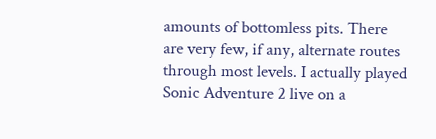amounts of bottomless pits. There are very few, if any, alternate routes through most levels. I actually played Sonic Adventure 2 live on a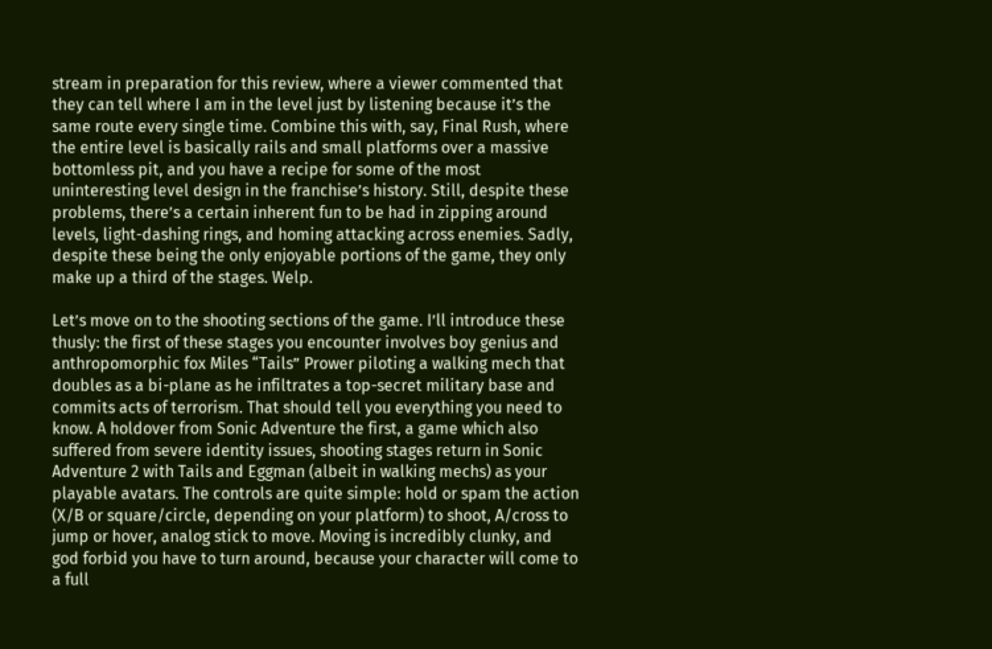stream in preparation for this review, where a viewer commented that they can tell where I am in the level just by listening because it’s the same route every single time. Combine this with, say, Final Rush, where the entire level is basically rails and small platforms over a massive bottomless pit, and you have a recipe for some of the most uninteresting level design in the franchise’s history. Still, despite these problems, there’s a certain inherent fun to be had in zipping around levels, light-dashing rings, and homing attacking across enemies. Sadly, despite these being the only enjoyable portions of the game, they only make up a third of the stages. Welp.

Let’s move on to the shooting sections of the game. I’ll introduce these thusly: the first of these stages you encounter involves boy genius and anthropomorphic fox Miles “Tails” Prower piloting a walking mech that doubles as a bi-plane as he infiltrates a top-secret military base and commits acts of terrorism. That should tell you everything you need to know. A holdover from Sonic Adventure the first, a game which also suffered from severe identity issues, shooting stages return in Sonic Adventure 2 with Tails and Eggman (albeit in walking mechs) as your playable avatars. The controls are quite simple: hold or spam the action (X/B or square/circle, depending on your platform) to shoot, A/cross to jump or hover, analog stick to move. Moving is incredibly clunky, and god forbid you have to turn around, because your character will come to a full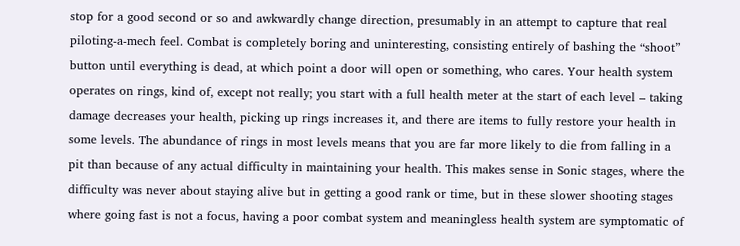stop for a good second or so and awkwardly change direction, presumably in an attempt to capture that real piloting-a-mech feel. Combat is completely boring and uninteresting, consisting entirely of bashing the “shoot” button until everything is dead, at which point a door will open or something, who cares. Your health system operates on rings, kind of, except not really; you start with a full health meter at the start of each level – taking damage decreases your health, picking up rings increases it, and there are items to fully restore your health in some levels. The abundance of rings in most levels means that you are far more likely to die from falling in a pit than because of any actual difficulty in maintaining your health. This makes sense in Sonic stages, where the difficulty was never about staying alive but in getting a good rank or time, but in these slower shooting stages where going fast is not a focus, having a poor combat system and meaningless health system are symptomatic of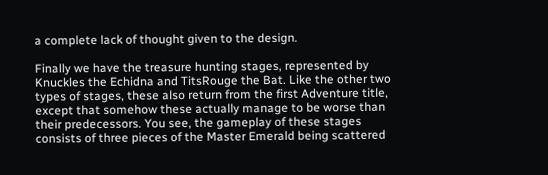a complete lack of thought given to the design.

Finally we have the treasure hunting stages, represented by Knuckles the Echidna and TitsRouge the Bat. Like the other two types of stages, these also return from the first Adventure title, except that somehow these actually manage to be worse than their predecessors. You see, the gameplay of these stages consists of three pieces of the Master Emerald being scattered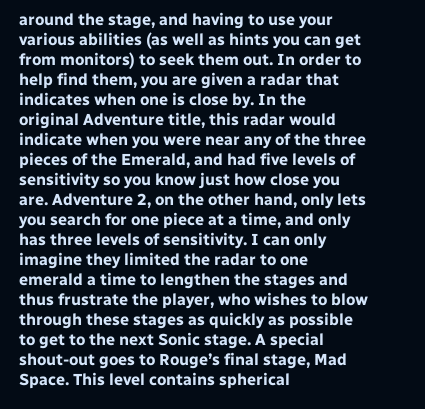around the stage, and having to use your various abilities (as well as hints you can get from monitors) to seek them out. In order to help find them, you are given a radar that indicates when one is close by. In the original Adventure title, this radar would indicate when you were near any of the three pieces of the Emerald, and had five levels of sensitivity so you know just how close you are. Adventure 2, on the other hand, only lets you search for one piece at a time, and only has three levels of sensitivity. I can only imagine they limited the radar to one emerald a time to lengthen the stages and thus frustrate the player, who wishes to blow through these stages as quickly as possible to get to the next Sonic stage. A special shout-out goes to Rouge’s final stage, Mad Space. This level contains spherical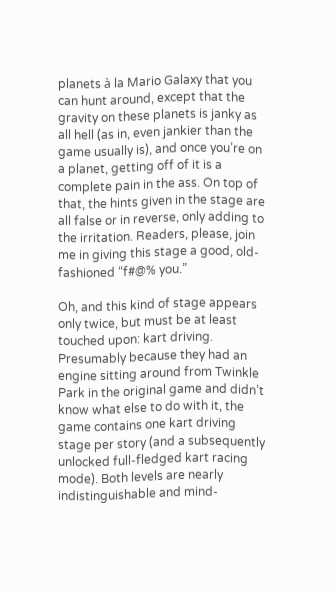planets à la Mario Galaxy that you can hunt around, except that the gravity on these planets is janky as all hell (as in, even jankier than the game usually is), and once you’re on a planet, getting off of it is a complete pain in the ass. On top of that, the hints given in the stage are all false or in reverse, only adding to the irritation. Readers, please, join me in giving this stage a good, old-fashioned “f#@% you.”

Oh, and this kind of stage appears only twice, but must be at least touched upon: kart driving. Presumably because they had an engine sitting around from Twinkle Park in the original game and didn’t know what else to do with it, the game contains one kart driving stage per story (and a subsequently unlocked full-fledged kart racing mode). Both levels are nearly indistinguishable and mind-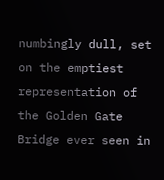numbingly dull, set on the emptiest representation of the Golden Gate Bridge ever seen in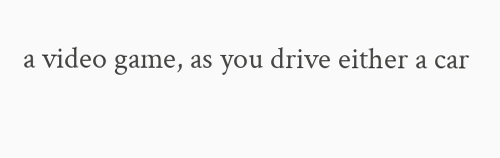a video game, as you drive either a car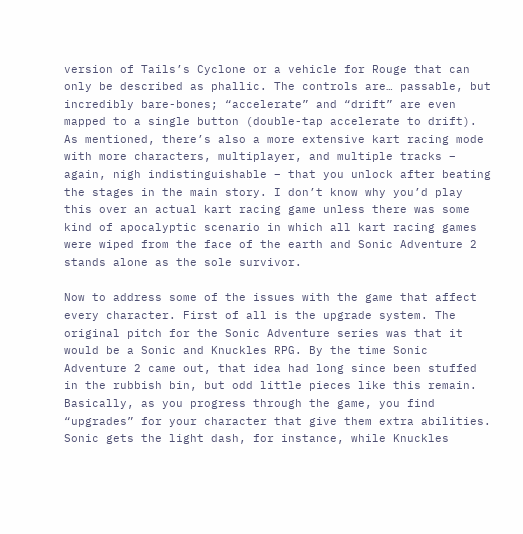version of Tails’s Cyclone or a vehicle for Rouge that can only be described as phallic. The controls are… passable, but incredibly bare-bones; “accelerate” and “drift” are even mapped to a single button (double-tap accelerate to drift). As mentioned, there’s also a more extensive kart racing mode with more characters, multiplayer, and multiple tracks – again, nigh indistinguishable – that you unlock after beating the stages in the main story. I don’t know why you’d play this over an actual kart racing game unless there was some kind of apocalyptic scenario in which all kart racing games were wiped from the face of the earth and Sonic Adventure 2 stands alone as the sole survivor.

Now to address some of the issues with the game that affect every character. First of all is the upgrade system. The original pitch for the Sonic Adventure series was that it would be a Sonic and Knuckles RPG. By the time Sonic Adventure 2 came out, that idea had long since been stuffed in the rubbish bin, but odd little pieces like this remain. Basically, as you progress through the game, you find “upgrades” for your character that give them extra abilities. Sonic gets the light dash, for instance, while Knuckles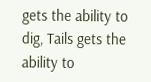gets the ability to dig, Tails gets the ability to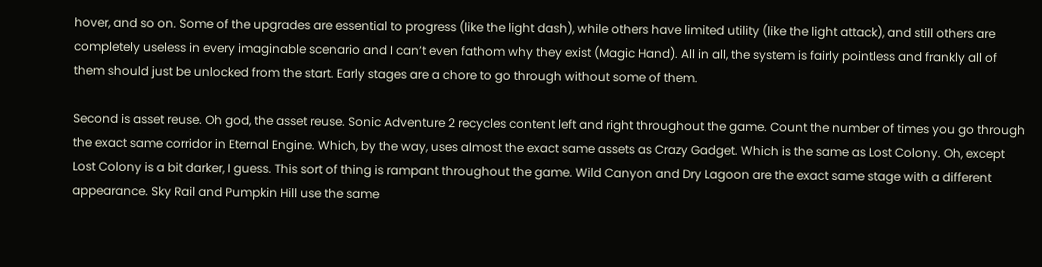hover, and so on. Some of the upgrades are essential to progress (like the light dash), while others have limited utility (like the light attack), and still others are completely useless in every imaginable scenario and I can’t even fathom why they exist (Magic Hand). All in all, the system is fairly pointless and frankly all of them should just be unlocked from the start. Early stages are a chore to go through without some of them.

Second is asset reuse. Oh god, the asset reuse. Sonic Adventure 2 recycles content left and right throughout the game. Count the number of times you go through the exact same corridor in Eternal Engine. Which, by the way, uses almost the exact same assets as Crazy Gadget. Which is the same as Lost Colony. Oh, except Lost Colony is a bit darker, I guess. This sort of thing is rampant throughout the game. Wild Canyon and Dry Lagoon are the exact same stage with a different appearance. Sky Rail and Pumpkin Hill use the same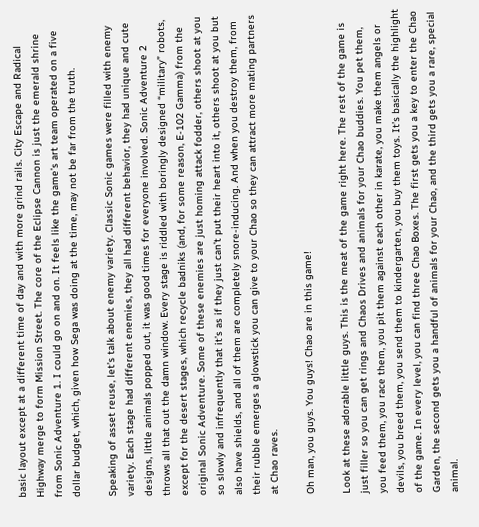basic layout except at a different time of day and with more grind rails. City Escape and Radical Highway merge to form Mission Street. The core of the Eclipse Cannon is just the emerald shrine from Sonic Adventure 1. I could go on and on. It feels like the game’s art team operated on a five dollar budget, which, given how Sega was doing at the time, may not be far from the truth.

Speaking of asset reuse, let’s talk about enemy variety. Classic Sonic games were filled with enemy variety. Each stage had different enemies, they all had different behavior, they had unique and cute designs, little animals popped out, it was good times for everyone involved. Sonic Adventure 2 throws all that out the damn window. Every stage is riddled with boringly designed “military” robots, except for the desert stages, which recycle badniks (and, for some reason, E-102 Gamma) from the original Sonic Adventure. Some of these enemies are just homing attack fodder, others shoot at you so slowly and infrequently that it’s as if they just can’t put their heart into it, others shoot at you but also have shields, and all of them are completely snore-inducing. And when you destroy them, from their rubble emerges a glowstick you can give to your Chao so they can attract more mating partners at Chao raves.

Oh man, you guys. You guys! Chao are in this game!

Look at these adorable little guys. This is the meat of the game right here. The rest of the game is just filler so you can get rings and Chaos Drives and animals for your Chao buddies. You pet them, you feed them, you race them, you pit them against each other in karate, you make them angels or devils, you breed them, you send them to kindergarten, you buy them toys. It’s basically the highlight of the game. In every level, you can find three Chao Boxes. The first gets you a key to enter the Chao Garden, the second gets you a handful of animals for your Chao, and the third gets you a rare, special animal.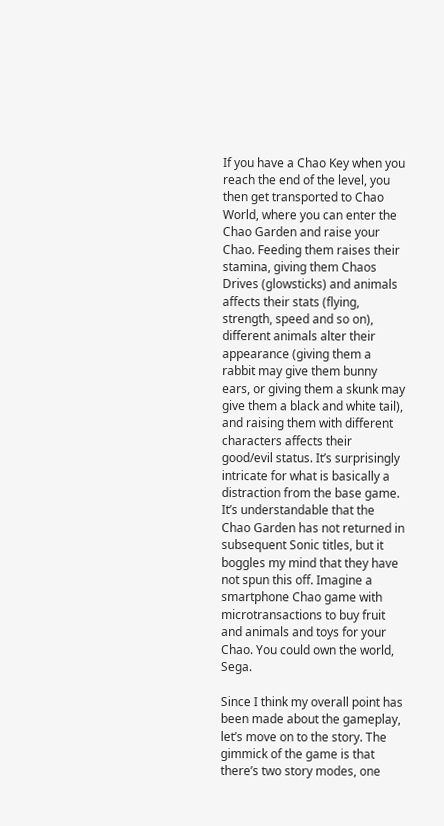If you have a Chao Key when you reach the end of the level, you then get transported to Chao World, where you can enter the Chao Garden and raise your Chao. Feeding them raises their stamina, giving them Chaos Drives (glowsticks) and animals affects their stats (flying, strength, speed and so on), different animals alter their appearance (giving them a rabbit may give them bunny ears, or giving them a skunk may give them a black and white tail), and raising them with different characters affects their good/evil status. It’s surprisingly intricate for what is basically a distraction from the base game. It’s understandable that the Chao Garden has not returned in subsequent Sonic titles, but it boggles my mind that they have not spun this off. Imagine a smartphone Chao game with microtransactions to buy fruit and animals and toys for your Chao. You could own the world, Sega.

Since I think my overall point has been made about the gameplay, let’s move on to the story. The gimmick of the game is that there’s two story modes, one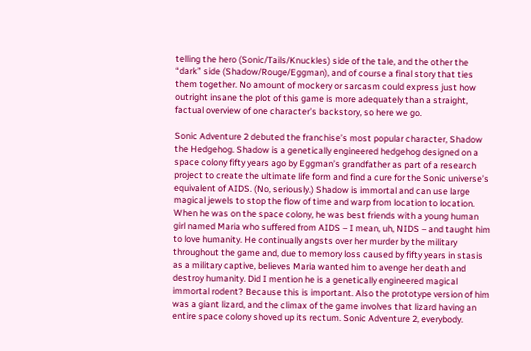telling the hero (Sonic/Tails/Knuckles) side of the tale, and the other the “dark” side (Shadow/Rouge/Eggman), and of course a final story that ties them together. No amount of mockery or sarcasm could express just how outright insane the plot of this game is more adequately than a straight, factual overview of one character’s backstory, so here we go.

Sonic Adventure 2 debuted the franchise’s most popular character, Shadow the Hedgehog. Shadow is a genetically engineered hedgehog designed on a space colony fifty years ago by Eggman’s grandfather as part of a research project to create the ultimate life form and find a cure for the Sonic universe’s equivalent of AIDS. (No, seriously.) Shadow is immortal and can use large magical jewels to stop the flow of time and warp from location to location. When he was on the space colony, he was best friends with a young human girl named Maria who suffered from AIDS – I mean, uh, NIDS – and taught him to love humanity. He continually angsts over her murder by the military throughout the game and, due to memory loss caused by fifty years in stasis as a military captive, believes Maria wanted him to avenge her death and destroy humanity. Did I mention he is a genetically engineered magical immortal rodent? Because this is important. Also the prototype version of him was a giant lizard, and the climax of the game involves that lizard having an entire space colony shoved up its rectum. Sonic Adventure 2, everybody.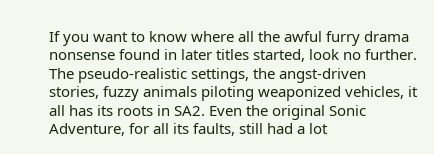If you want to know where all the awful furry drama nonsense found in later titles started, look no further. The pseudo-realistic settings, the angst-driven stories, fuzzy animals piloting weaponized vehicles, it all has its roots in SA2. Even the original Sonic Adventure, for all its faults, still had a lot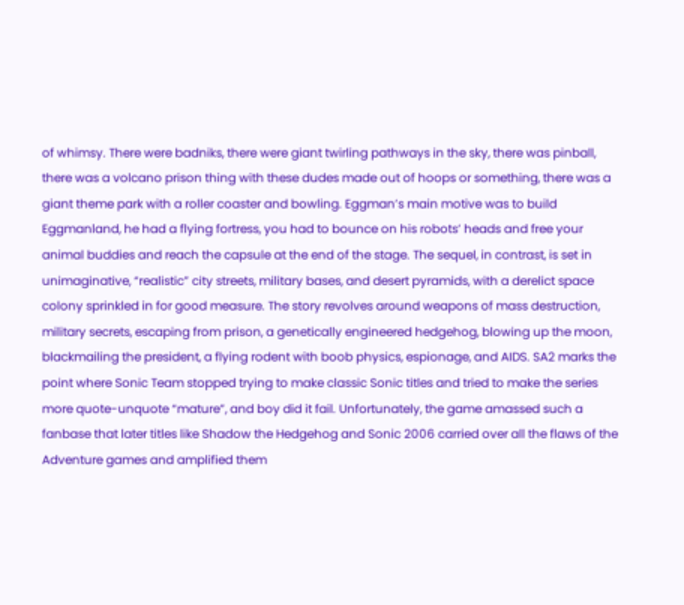of whimsy. There were badniks, there were giant twirling pathways in the sky, there was pinball, there was a volcano prison thing with these dudes made out of hoops or something, there was a giant theme park with a roller coaster and bowling. Eggman’s main motive was to build Eggmanland, he had a flying fortress, you had to bounce on his robots’ heads and free your animal buddies and reach the capsule at the end of the stage. The sequel, in contrast, is set in unimaginative, “realistic” city streets, military bases, and desert pyramids, with a derelict space colony sprinkled in for good measure. The story revolves around weapons of mass destruction, military secrets, escaping from prison, a genetically engineered hedgehog, blowing up the moon, blackmailing the president, a flying rodent with boob physics, espionage, and AIDS. SA2 marks the point where Sonic Team stopped trying to make classic Sonic titles and tried to make the series more quote-unquote “mature”, and boy did it fail. Unfortunately, the game amassed such a fanbase that later titles like Shadow the Hedgehog and Sonic 2006 carried over all the flaws of the Adventure games and amplified them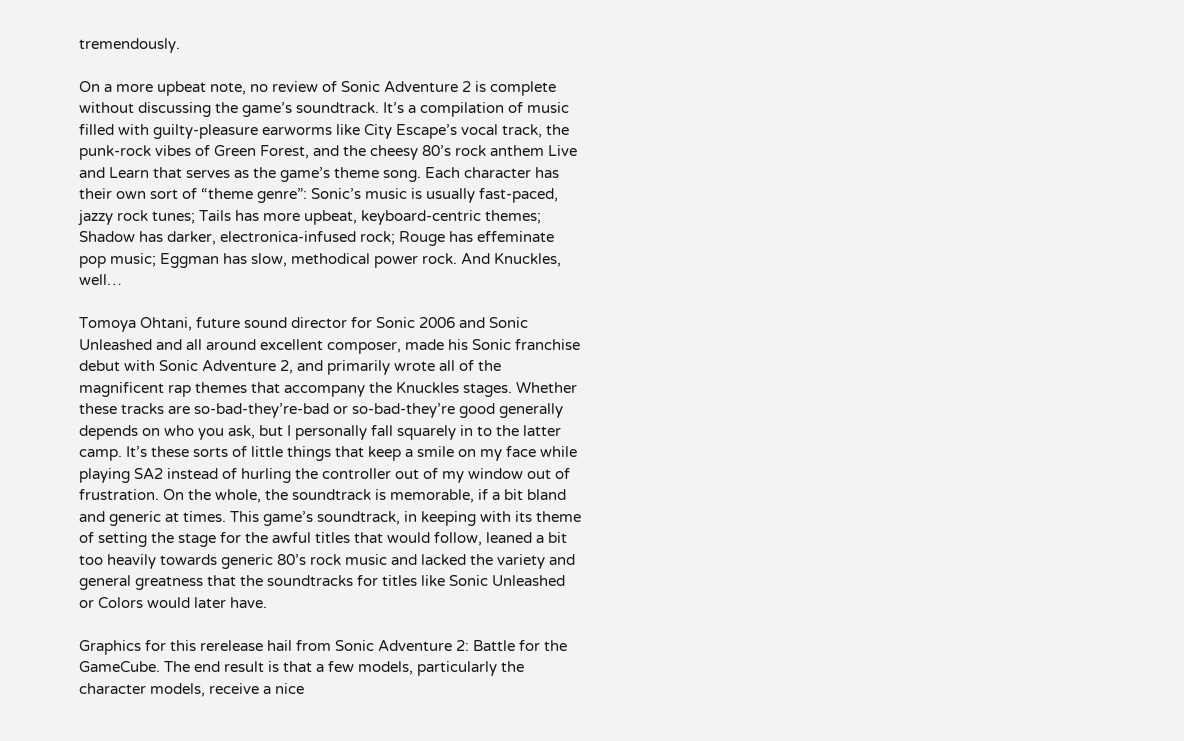tremendously.

On a more upbeat note, no review of Sonic Adventure 2 is complete without discussing the game’s soundtrack. It’s a compilation of music filled with guilty-pleasure earworms like City Escape’s vocal track, the punk-rock vibes of Green Forest, and the cheesy 80’s rock anthem Live and Learn that serves as the game’s theme song. Each character has their own sort of “theme genre”: Sonic’s music is usually fast-paced, jazzy rock tunes; Tails has more upbeat, keyboard-centric themes; Shadow has darker, electronica-infused rock; Rouge has effeminate pop music; Eggman has slow, methodical power rock. And Knuckles, well…

Tomoya Ohtani, future sound director for Sonic 2006 and Sonic Unleashed and all around excellent composer, made his Sonic franchise debut with Sonic Adventure 2, and primarily wrote all of the magnificent rap themes that accompany the Knuckles stages. Whether these tracks are so-bad-they’re-bad or so-bad-they’re good generally depends on who you ask, but I personally fall squarely in to the latter camp. It’s these sorts of little things that keep a smile on my face while playing SA2 instead of hurling the controller out of my window out of frustration. On the whole, the soundtrack is memorable, if a bit bland and generic at times. This game’s soundtrack, in keeping with its theme of setting the stage for the awful titles that would follow, leaned a bit too heavily towards generic 80’s rock music and lacked the variety and general greatness that the soundtracks for titles like Sonic Unleashed or Colors would later have.

Graphics for this rerelease hail from Sonic Adventure 2: Battle for the GameCube. The end result is that a few models, particularly the character models, receive a nice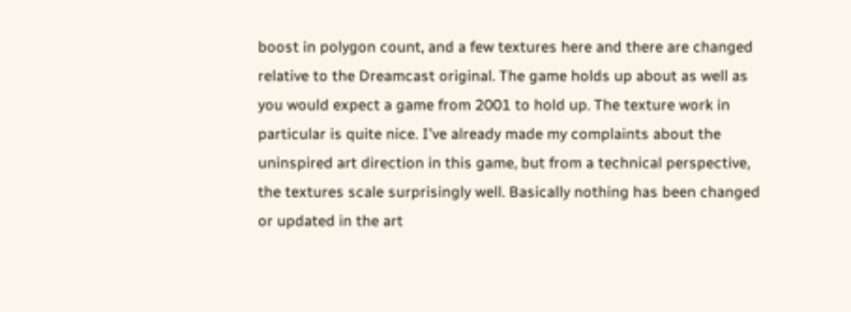boost in polygon count, and a few textures here and there are changed relative to the Dreamcast original. The game holds up about as well as you would expect a game from 2001 to hold up. The texture work in particular is quite nice. I’ve already made my complaints about the uninspired art direction in this game, but from a technical perspective, the textures scale surprisingly well. Basically nothing has been changed or updated in the art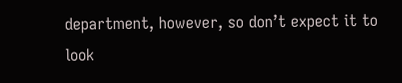department, however, so don’t expect it to look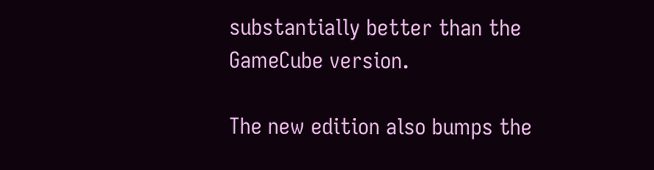substantially better than the GameCube version.

The new edition also bumps the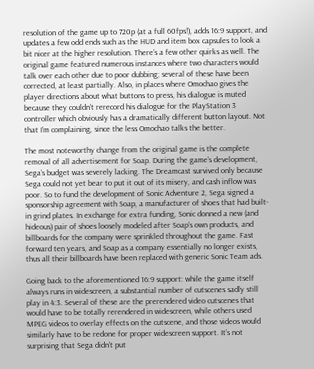resolution of the game up to 720p (at a full 60fps!), adds 16:9 support, and updates a few odd ends such as the HUD and item box capsules to look a bit nicer at the higher resolution. There’s a few other quirks as well. The original game featured numerous instances where two characters would talk over each other due to poor dubbing; several of these have been corrected, at least partially. Also, in places where Omochao gives the player directions about what buttons to press, his dialogue is muted because they couldn’t rerecord his dialogue for the PlayStation 3 controller which obviously has a dramatically different button layout. Not that I’m complaining, since the less Omochao talks the better.

The most noteworthy change from the original game is the complete removal of all advertisement for Soap. During the game’s development, Sega’s budget was severely lacking. The Dreamcast survived only because Sega could not yet bear to put it out of its misery, and cash inflow was poor. So to fund the development of Sonic Adventure 2, Sega signed a sponsorship agreement with Soap, a manufacturer of shoes that had built-in grind plates. In exchange for extra funding, Sonic donned a new (and hideous) pair of shoes loosely modeled after Soap’s own products, and billboards for the company were sprinkled throughout the game. Fast forward ten years, and Soap as a company essentially no longer exists, thus all their billboards have been replaced with generic Sonic Team ads.

Going back to the aforementioned 16:9 support: while the game itself always runs in widescreen, a substantial number of cutscenes sadly still play in 4:3. Several of these are the prerendered video cutscenes that would have to be totally rerendered in widescreen, while others used MPEG videos to overlay effects on the cutscene, and those videos would similarly have to be redone for proper widescreen support. It’s not surprising that Sega didn’t put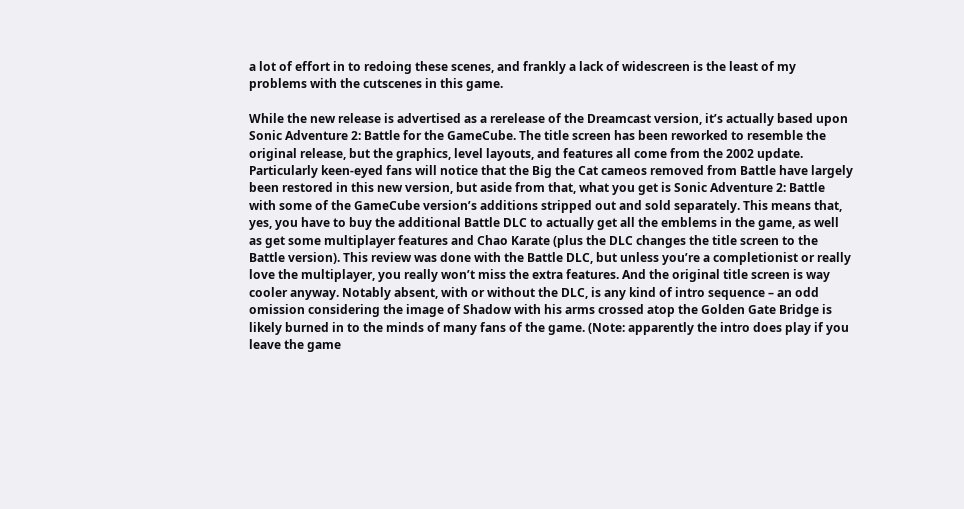a lot of effort in to redoing these scenes, and frankly a lack of widescreen is the least of my problems with the cutscenes in this game.

While the new release is advertised as a rerelease of the Dreamcast version, it’s actually based upon Sonic Adventure 2: Battle for the GameCube. The title screen has been reworked to resemble the original release, but the graphics, level layouts, and features all come from the 2002 update. Particularly keen-eyed fans will notice that the Big the Cat cameos removed from Battle have largely been restored in this new version, but aside from that, what you get is Sonic Adventure 2: Battle with some of the GameCube version’s additions stripped out and sold separately. This means that, yes, you have to buy the additional Battle DLC to actually get all the emblems in the game, as well as get some multiplayer features and Chao Karate (plus the DLC changes the title screen to the Battle version). This review was done with the Battle DLC, but unless you’re a completionist or really love the multiplayer, you really won’t miss the extra features. And the original title screen is way cooler anyway. Notably absent, with or without the DLC, is any kind of intro sequence – an odd omission considering the image of Shadow with his arms crossed atop the Golden Gate Bridge is likely burned in to the minds of many fans of the game. (Note: apparently the intro does play if you leave the game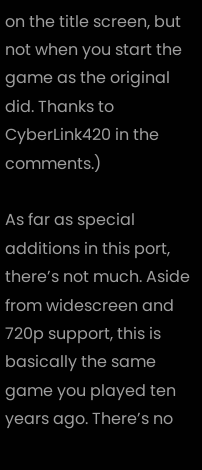on the title screen, but not when you start the game as the original did. Thanks to CyberLink420 in the comments.)

As far as special additions in this port, there’s not much. Aside from widescreen and 720p support, this is basically the same game you played ten years ago. There’s no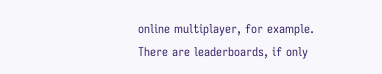online multiplayer, for example. There are leaderboards, if only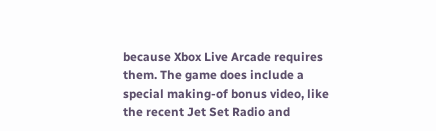because Xbox Live Arcade requires them. The game does include a special making-of bonus video, like the recent Jet Set Radio and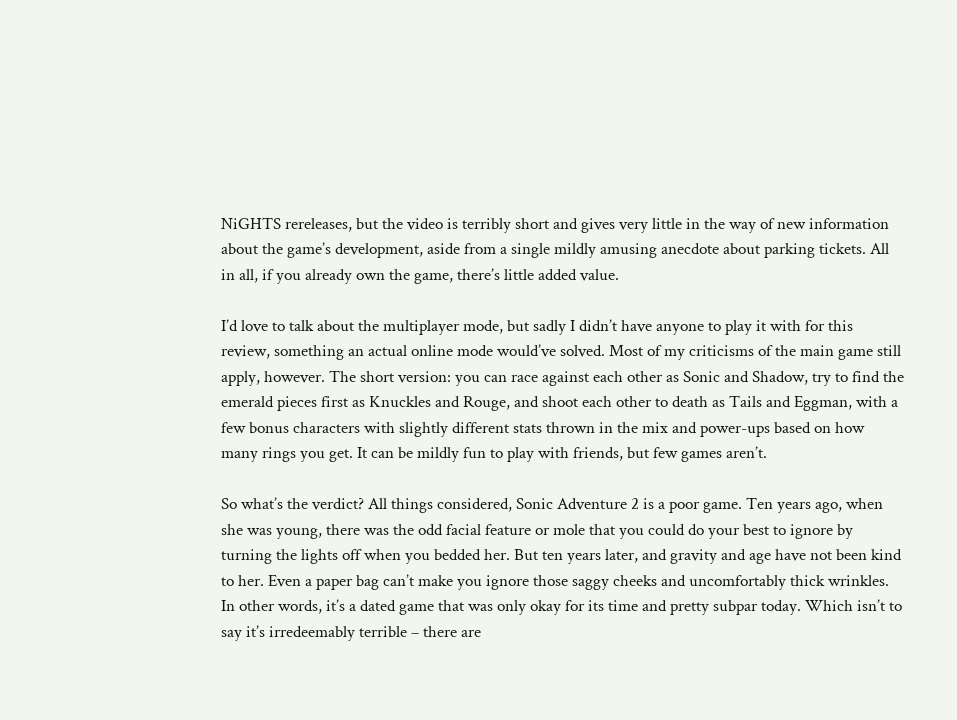NiGHTS rereleases, but the video is terribly short and gives very little in the way of new information about the game’s development, aside from a single mildly amusing anecdote about parking tickets. All in all, if you already own the game, there’s little added value.

I’d love to talk about the multiplayer mode, but sadly I didn’t have anyone to play it with for this review, something an actual online mode would’ve solved. Most of my criticisms of the main game still apply, however. The short version: you can race against each other as Sonic and Shadow, try to find the emerald pieces first as Knuckles and Rouge, and shoot each other to death as Tails and Eggman, with a few bonus characters with slightly different stats thrown in the mix and power-ups based on how many rings you get. It can be mildly fun to play with friends, but few games aren’t.

So what’s the verdict? All things considered, Sonic Adventure 2 is a poor game. Ten years ago, when she was young, there was the odd facial feature or mole that you could do your best to ignore by turning the lights off when you bedded her. But ten years later, and gravity and age have not been kind to her. Even a paper bag can’t make you ignore those saggy cheeks and uncomfortably thick wrinkles. In other words, it’s a dated game that was only okay for its time and pretty subpar today. Which isn’t to say it’s irredeemably terrible – there are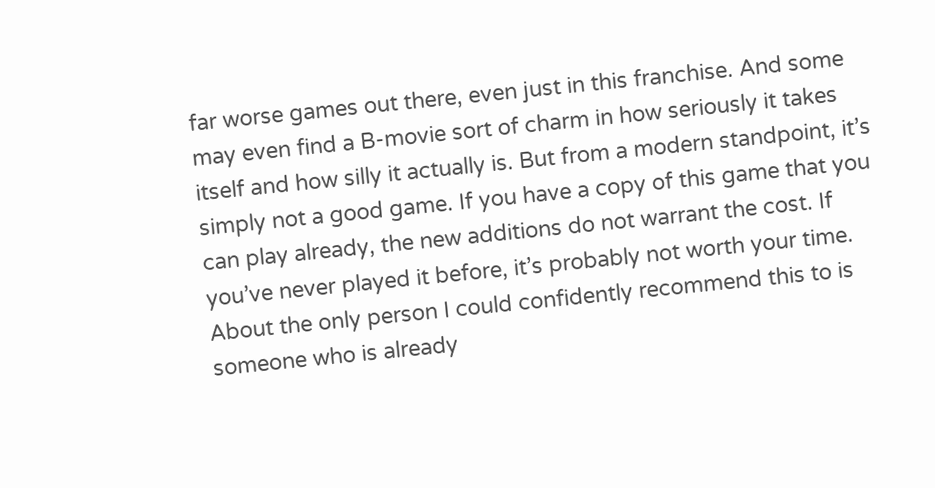far worse games out there, even just in this franchise. And some may even find a B-movie sort of charm in how seriously it takes itself and how silly it actually is. But from a modern standpoint, it’s simply not a good game. If you have a copy of this game that you can play already, the new additions do not warrant the cost. If you’ve never played it before, it’s probably not worth your time. About the only person I could confidently recommend this to is someone who is already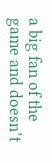a big fan of the game and doesn’t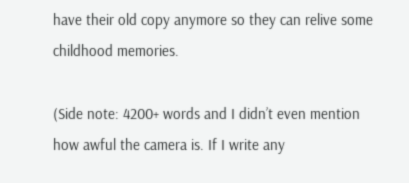have their old copy anymore so they can relive some childhood memories.

(Side note: 4200+ words and I didn’t even mention how awful the camera is. If I write any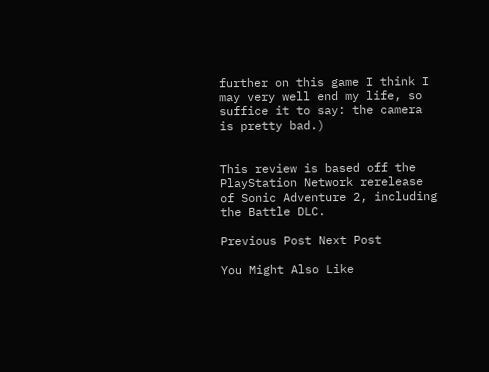further on this game I think I may very well end my life, so suffice it to say: the camera is pretty bad.)


This review is based off the PlayStation Network rerelease of Sonic Adventure 2, including the Battle DLC.

Previous Post Next Post

You Might Also Like